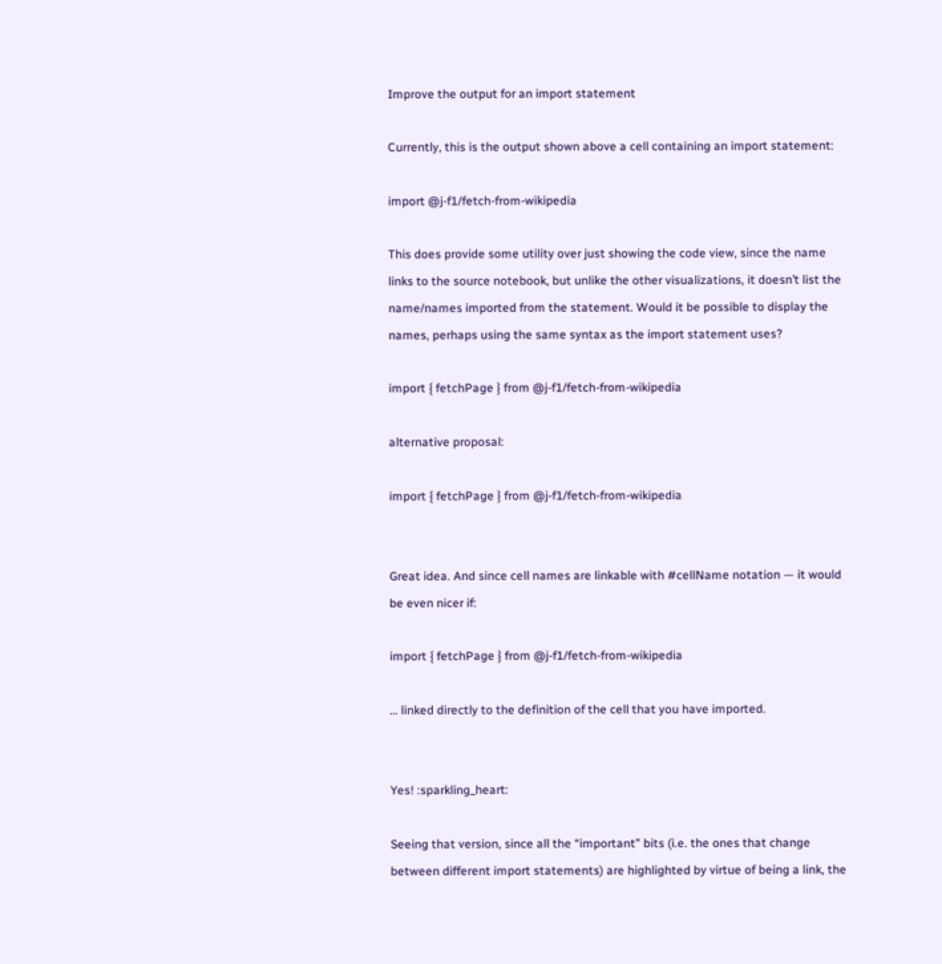Improve the output for an import statement

Currently, this is the output shown above a cell containing an import statement:

import @j-f1/fetch-from-wikipedia

This does provide some utility over just showing the code view, since the name links to the source notebook, but unlike the other visualizations, it doesn’t list the name/names imported from the statement. Would it be possible to display the names, perhaps using the same syntax as the import statement uses?

import { fetchPage } from @j-f1/fetch-from-wikipedia

alternative proposal:

import { fetchPage } from @j-f1/fetch-from-wikipedia


Great idea. And since cell names are linkable with #cellName notation — it would be even nicer if:

import { fetchPage } from @j-f1/fetch-from-wikipedia

… linked directly to the definition of the cell that you have imported.


Yes! :sparkling_heart:

Seeing that version, since all the “important” bits (i.e. the ones that change between different import statements) are highlighted by virtue of being a link, the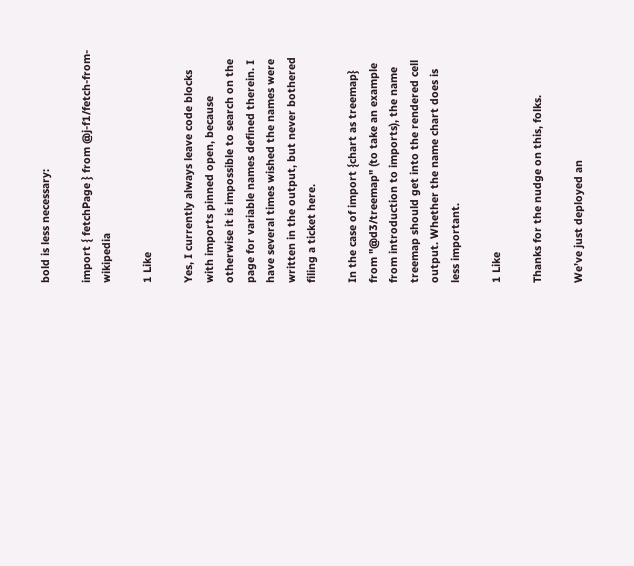bold is less necessary:

import { fetchPage } from @j-f1/fetch-from-wikipedia

1 Like

Yes, I currently always leave code blocks with imports pinned open, because otherwise it is impossible to search on the page for variable names defined therein. I have several times wished the names were written in the output, but never bothered filing a ticket here.

In the case of import {chart as treemap} from "@d3/treemap" (to take an example from introduction to imports), the name treemap should get into the rendered cell output. Whether the name chart does is less important.

1 Like

Thanks for the nudge on this, folks.

We’ve just deployed an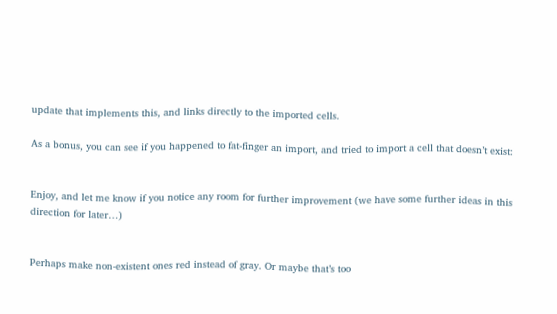update that implements this, and links directly to the imported cells.

As a bonus, you can see if you happened to fat-finger an import, and tried to import a cell that doesn’t exist:


Enjoy, and let me know if you notice any room for further improvement (we have some further ideas in this direction for later…)


Perhaps make non-existent ones red instead of gray. Or maybe that’s too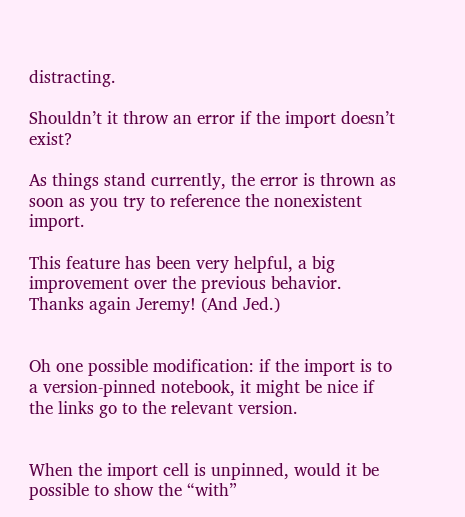distracting.

Shouldn’t it throw an error if the import doesn’t exist?

As things stand currently, the error is thrown as soon as you try to reference the nonexistent import.

This feature has been very helpful, a big improvement over the previous behavior. Thanks again Jeremy! (And Jed.)


Oh one possible modification: if the import is to a version-pinned notebook, it might be nice if the links go to the relevant version.


When the import cell is unpinned, would it be possible to show the “with”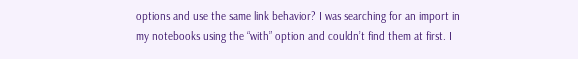options and use the same link behavior? I was searching for an import in my notebooks using the “with” option and couldn’t find them at first. I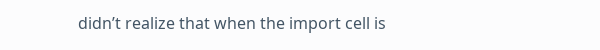didn’t realize that when the import cell is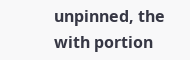unpinned, the with portion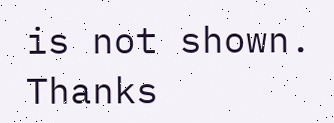is not shown. Thanks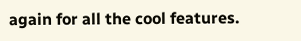again for all the cool features.